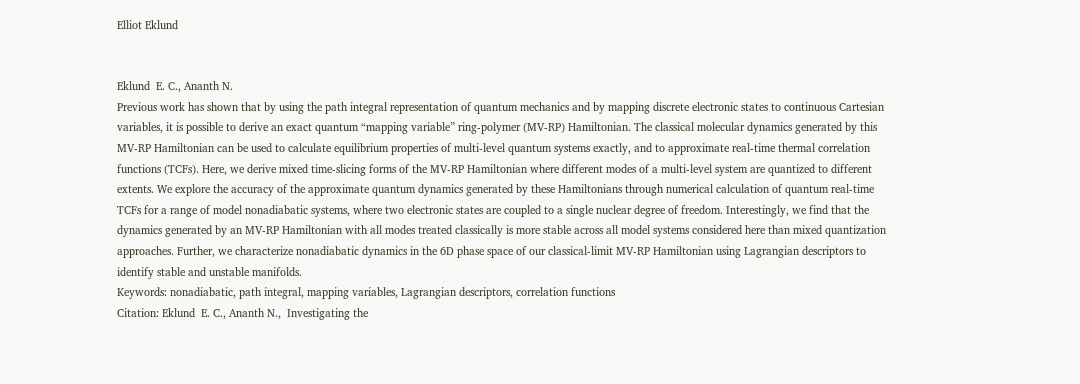Elliot Eklund


Eklund  E. C., Ananth N.
Previous work has shown that by using the path integral representation of quantum mechanics and by mapping discrete electronic states to continuous Cartesian variables, it is possible to derive an exact quantum “mapping variable” ring-polymer (MV-RP) Hamiltonian. The classical molecular dynamics generated by this MV-RP Hamiltonian can be used to calculate equilibrium properties of multi-level quantum systems exactly, and to approximate real-time thermal correlation functions (TCFs). Here, we derive mixed time-slicing forms of the MV-RP Hamiltonian where different modes of a multi-level system are quantized to different extents. We explore the accuracy of the approximate quantum dynamics generated by these Hamiltonians through numerical calculation of quantum real-time TCFs for a range of model nonadiabatic systems, where two electronic states are coupled to a single nuclear degree of freedom. Interestingly, we find that the dynamics generated by an MV-RP Hamiltonian with all modes treated classically is more stable across all model systems considered here than mixed quantization approaches. Further, we characterize nonadiabatic dynamics in the 6D phase space of our classical-limit MV-RP Hamiltonian using Lagrangian descriptors to identify stable and unstable manifolds.
Keywords: nonadiabatic, path integral, mapping variables, Lagrangian descriptors, correlation functions
Citation: Eklund  E. C., Ananth N.,  Investigating the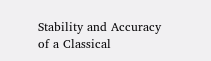Stability and Accuracy of a Classical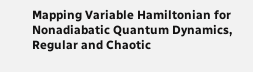Mapping Variable Hamiltonian for Nonadiabatic Quantum Dynamics, Regular and Chaotic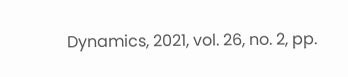Dynamics, 2021, vol. 26, no. 2, pp.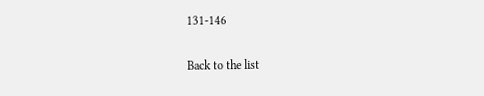131-146

Back to the list